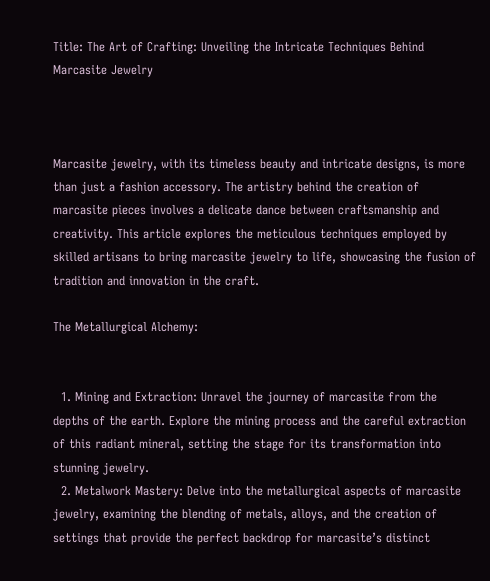Title: The Art of Crafting: Unveiling the Intricate Techniques Behind Marcasite Jewelry



Marcasite jewelry, with its timeless beauty and intricate designs, is more than just a fashion accessory. The artistry behind the creation of marcasite pieces involves a delicate dance between craftsmanship and creativity. This article explores the meticulous techniques employed by skilled artisans to bring marcasite jewelry to life, showcasing the fusion of tradition and innovation in the craft.

The Metallurgical Alchemy:


  1. Mining and Extraction: Unravel the journey of marcasite from the depths of the earth. Explore the mining process and the careful extraction of this radiant mineral, setting the stage for its transformation into stunning jewelry.
  2. Metalwork Mastery: Delve into the metallurgical aspects of marcasite jewelry, examining the blending of metals, alloys, and the creation of settings that provide the perfect backdrop for marcasite’s distinct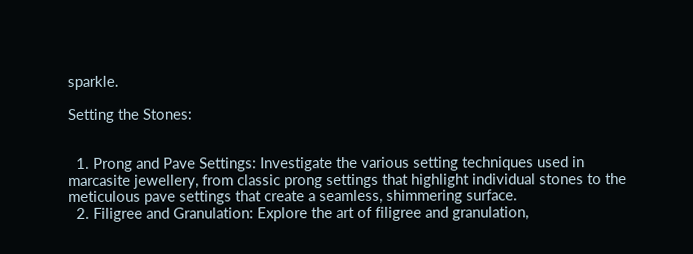sparkle.

Setting the Stones:


  1. Prong and Pave Settings: Investigate the various setting techniques used in marcasite jewellery, from classic prong settings that highlight individual stones to the meticulous pave settings that create a seamless, shimmering surface.
  2. Filigree and Granulation: Explore the art of filigree and granulation,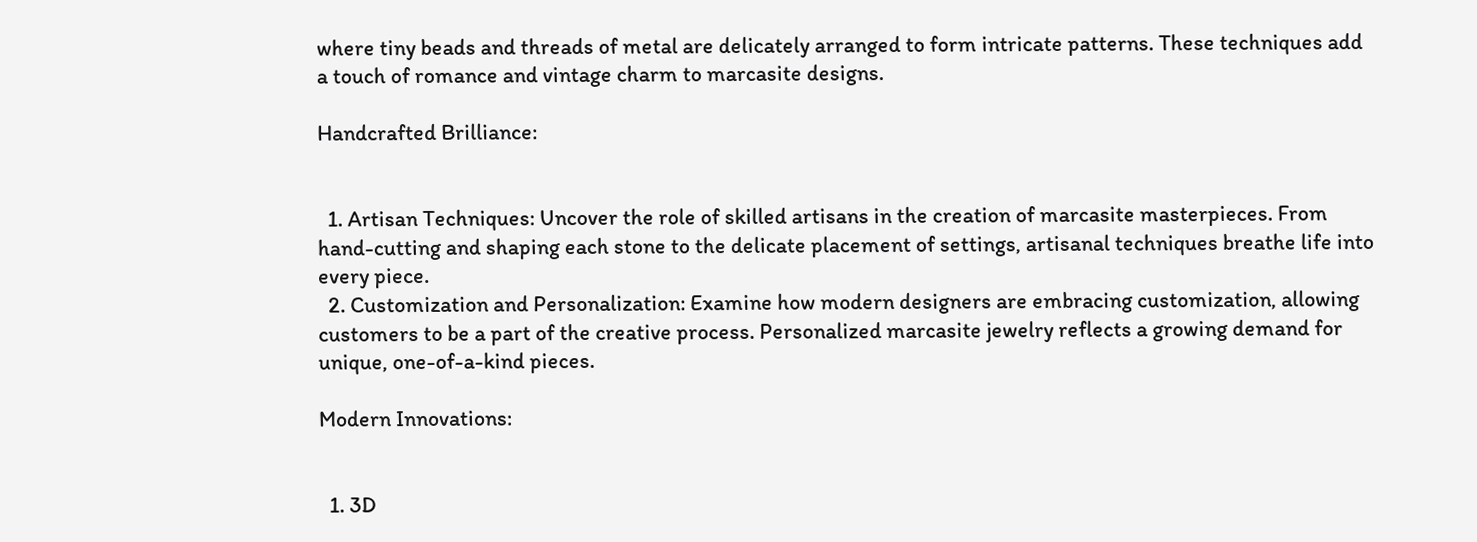where tiny beads and threads of metal are delicately arranged to form intricate patterns. These techniques add a touch of romance and vintage charm to marcasite designs.

Handcrafted Brilliance:


  1. Artisan Techniques: Uncover the role of skilled artisans in the creation of marcasite masterpieces. From hand-cutting and shaping each stone to the delicate placement of settings, artisanal techniques breathe life into every piece.
  2. Customization and Personalization: Examine how modern designers are embracing customization, allowing customers to be a part of the creative process. Personalized marcasite jewelry reflects a growing demand for unique, one-of-a-kind pieces.

Modern Innovations:


  1. 3D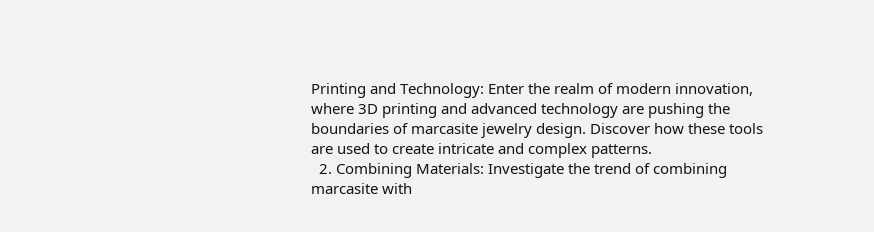Printing and Technology: Enter the realm of modern innovation, where 3D printing and advanced technology are pushing the boundaries of marcasite jewelry design. Discover how these tools are used to create intricate and complex patterns.
  2. Combining Materials: Investigate the trend of combining marcasite with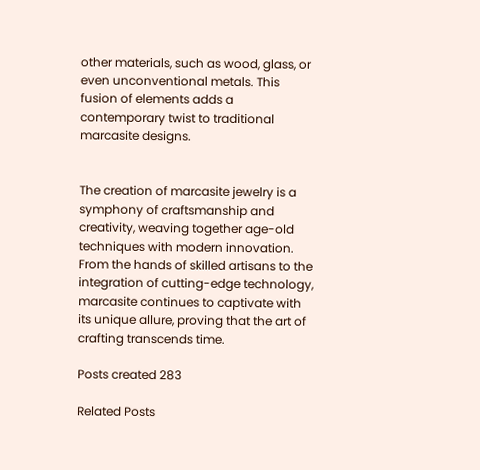other materials, such as wood, glass, or even unconventional metals. This fusion of elements adds a contemporary twist to traditional marcasite designs.


The creation of marcasite jewelry is a symphony of craftsmanship and creativity, weaving together age-old techniques with modern innovation. From the hands of skilled artisans to the integration of cutting-edge technology, marcasite continues to captivate with its unique allure, proving that the art of crafting transcends time.

Posts created 283

Related Posts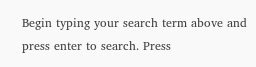Begin typing your search term above and press enter to search. Press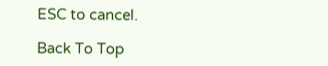ESC to cancel.

Back To Top